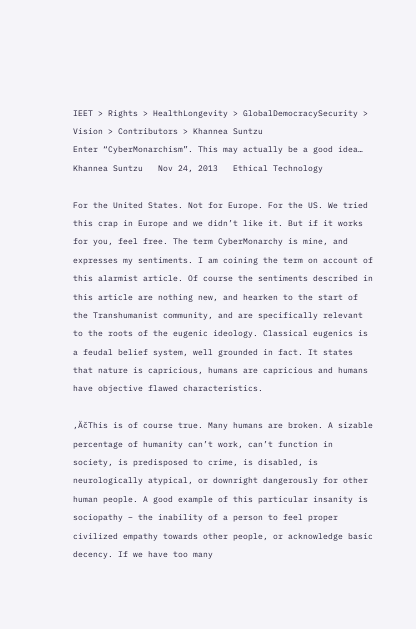IEET > Rights > HealthLongevity > GlobalDemocracySecurity > Vision > Contributors > Khannea Suntzu
Enter “CyberMonarchism”. This may actually be a good idea…
Khannea Suntzu   Nov 24, 2013   Ethical Technology

For the United States. Not for Europe. For the US. We tried this crap in Europe and we didn’t like it. But if it works for you, feel free. The term CyberMonarchy is mine, and expresses my sentiments. I am coining the term on account of this alarmist article. Of course the sentiments described in this article are nothing new, and hearken to the start of the Transhumanist community, and are specifically relevant to the roots of the eugenic ideology. Classical eugenics is a feudal belief system, well grounded in fact. It states that nature is capricious, humans are capricious and humans have objective flawed characteristics.

‚ÄčThis is of course true. Many humans are broken. A sizable percentage of humanity can’t work, can’t function in society, is predisposed to crime, is disabled, is neurologically atypical, or downright dangerously for other human people. A good example of this particular insanity is sociopathy – the inability of a person to feel proper civilized empathy towards other people, or acknowledge basic decency. If we have too many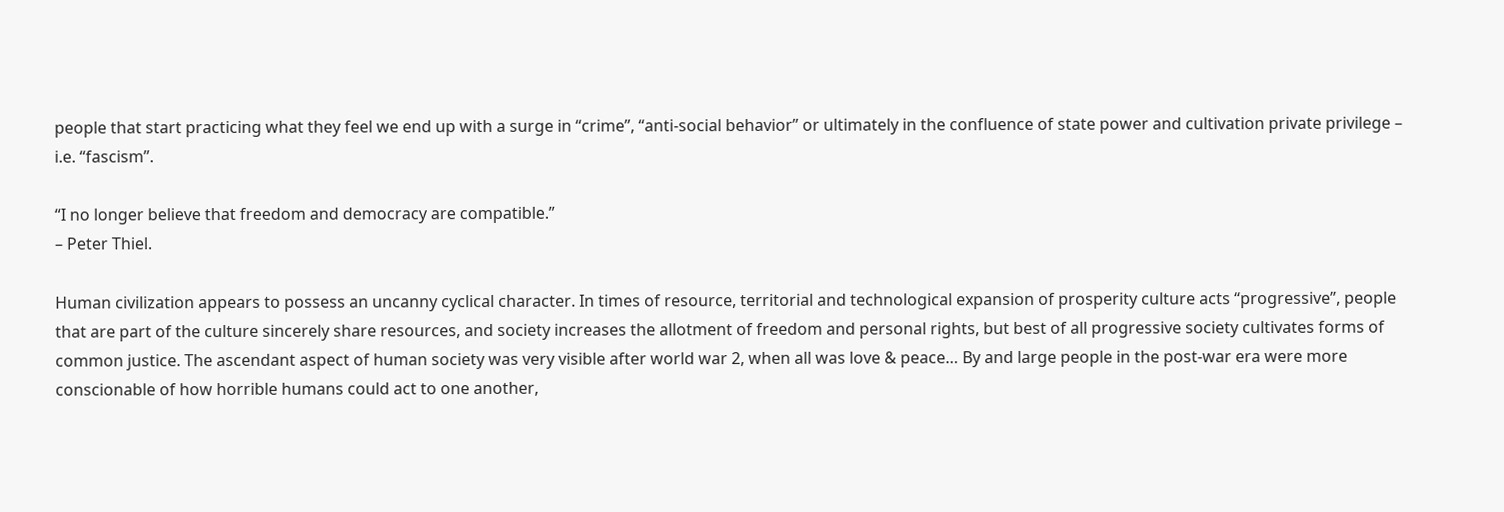people that start practicing what they feel we end up with a surge in “crime”, “anti-social behavior” or ultimately in the confluence of state power and cultivation private privilege – i.e. “fascism”.

“I no longer believe that freedom and democracy are compatible.”
– Peter Thiel.

Human civilization appears to possess an uncanny cyclical character. In times of resource, territorial and technological expansion of prosperity culture acts “progressive”, people that are part of the culture sincerely share resources, and society increases the allotment of freedom and personal rights, but best of all progressive society cultivates forms of common justice. The ascendant aspect of human society was very visible after world war 2, when all was love & peace… By and large people in the post-war era were more conscionable of how horrible humans could act to one another,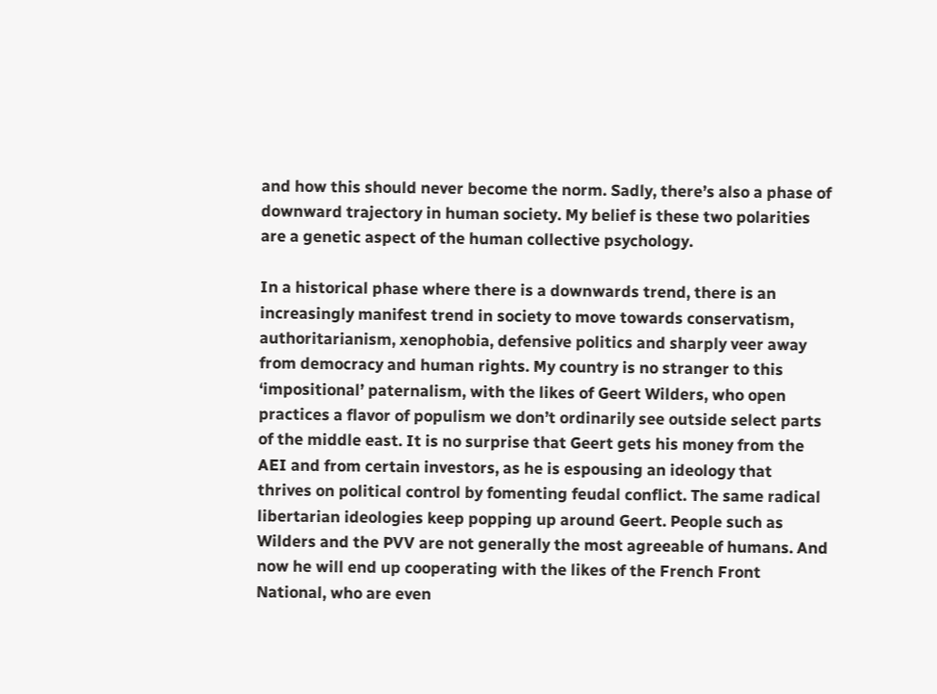and how this should never become the norm. Sadly, there’s also a phase of downward trajectory in human society. My belief is these two polarities are a genetic aspect of the human collective psychology.

In a historical phase where there is a downwards trend, there is an increasingly manifest trend in society to move towards conservatism, authoritarianism, xenophobia, defensive politics and sharply veer away from democracy and human rights. My country is no stranger to this ‘impositional’ paternalism, with the likes of Geert Wilders, who open practices a flavor of populism we don’t ordinarily see outside select parts of the middle east. It is no surprise that Geert gets his money from the AEI and from certain investors, as he is espousing an ideology that thrives on political control by fomenting feudal conflict. The same radical libertarian ideologies keep popping up around Geert. People such as Wilders and the PVV are not generally the most agreeable of humans. And now he will end up cooperating with the likes of the French Front National, who are even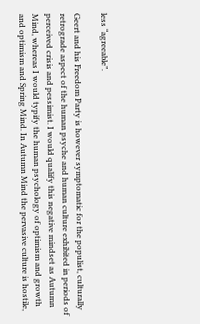less “agreeable”.

Geert and his Freedom Party is however symptomatic for the populist, culturally retrograde aspect of the human psyche and human culture exhibited in periods of perceived crisis and pessimist. I would qualify this negative mindset as Autumn Mind, whereas I would typify the human psychology of optimism and growth and optimism and Spring Mind. In Autumn Mind the pervasive culture is hostile,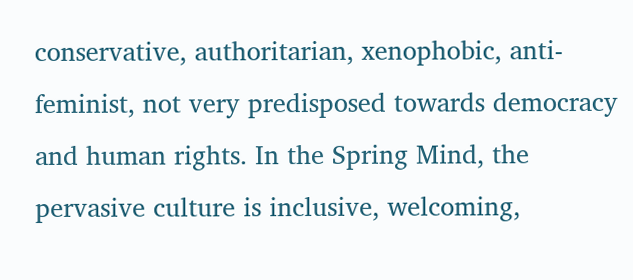conservative, authoritarian, xenophobic, anti-feminist, not very predisposed towards democracy and human rights. In the Spring Mind, the pervasive culture is inclusive, welcoming,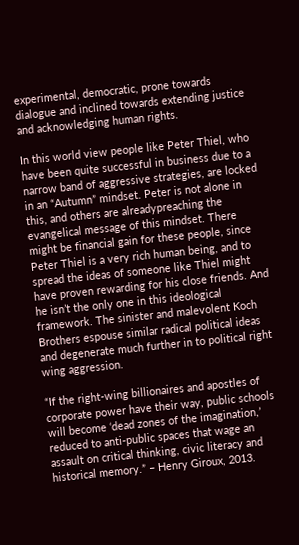experimental, democratic, prone towards dialogue and inclined towards extending justice and acknowledging human rights.

In this world view people like Peter Thiel, who have been quite successful in business due to a narrow band of aggressive strategies, are locked in an “Autumn” mindset. Peter is not alone in this, and others are alreadypreaching the evangelical message of this mindset. There might be financial gain for these people, since Peter Thiel is a very rich human being, and to spread the ideas of someone like Thiel might have proven rewarding for his close friends. And he isn’t the only one in this ideological framework. The sinister and malevolent Koch Brothers espouse similar radical political ideas and degenerate much further in to political right wing aggression.

“If the right-wing billionaires and apostles of corporate power have their way, public schools will become ‘dead zones of the imagination,’ reduced to anti-public spaces that wage an assault on critical thinking, civic literacy and historical memory.” – Henry Giroux, 2013.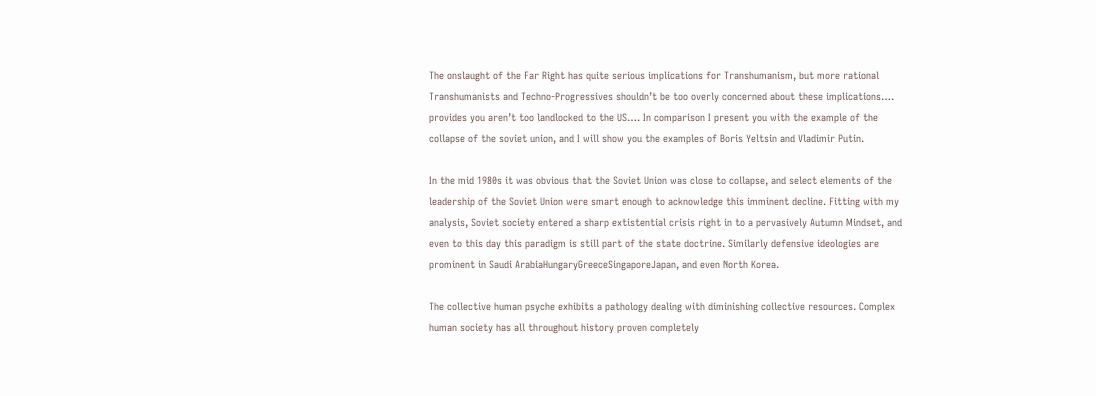The onslaught of the Far Right has quite serious implications for Transhumanism, but more rational Transhumanists and Techno-Progressives shouldn’t be too overly concerned about these implications…. provides you aren’t too landlocked to the US…. In comparison I present you with the example of the collapse of the soviet union, and I will show you the examples of Boris Yeltsin and Vladimir Putin.

In the mid 1980s it was obvious that the Soviet Union was close to collapse, and select elements of the leadership of the Soviet Union were smart enough to acknowledge this imminent decline. Fitting with my analysis, Soviet society entered a sharp extistential crisis right in to a pervasively Autumn Mindset, and even to this day this paradigm is still part of the state doctrine. Similarly defensive ideologies are prominent in Saudi ArabiaHungaryGreeceSingaporeJapan, and even North Korea.

The collective human psyche exhibits a pathology dealing with diminishing collective resources. Complex human society has all throughout history proven completely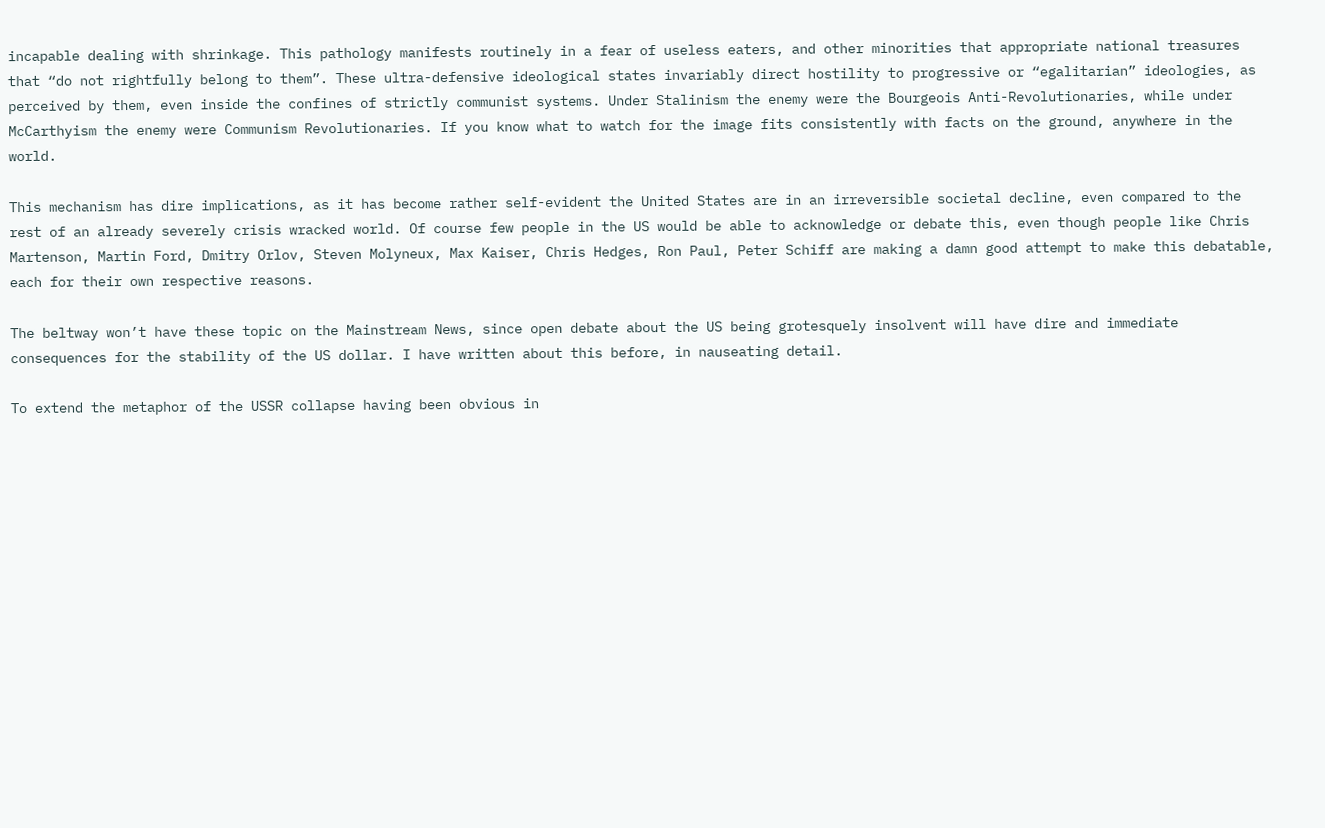incapable dealing with shrinkage. This pathology manifests routinely in a fear of useless eaters, and other minorities that appropriate national treasures that “do not rightfully belong to them”. These ultra-defensive ideological states invariably direct hostility to progressive or “egalitarian” ideologies, as perceived by them, even inside the confines of strictly communist systems. Under Stalinism the enemy were the Bourgeois Anti-Revolutionaries, while under McCarthyism the enemy were Communism Revolutionaries. If you know what to watch for the image fits consistently with facts on the ground, anywhere in the world.

This mechanism has dire implications, as it has become rather self-evident the United States are in an irreversible societal decline, even compared to the rest of an already severely crisis wracked world. Of course few people in the US would be able to acknowledge or debate this, even though people like Chris Martenson, Martin Ford, Dmitry Orlov, Steven Molyneux, Max Kaiser, Chris Hedges, Ron Paul, Peter Schiff are making a damn good attempt to make this debatable, each for their own respective reasons.

The beltway won’t have these topic on the Mainstream News, since open debate about the US being grotesquely insolvent will have dire and immediate consequences for the stability of the US dollar. I have written about this before, in nauseating detail.

To extend the metaphor of the USSR collapse having been obvious in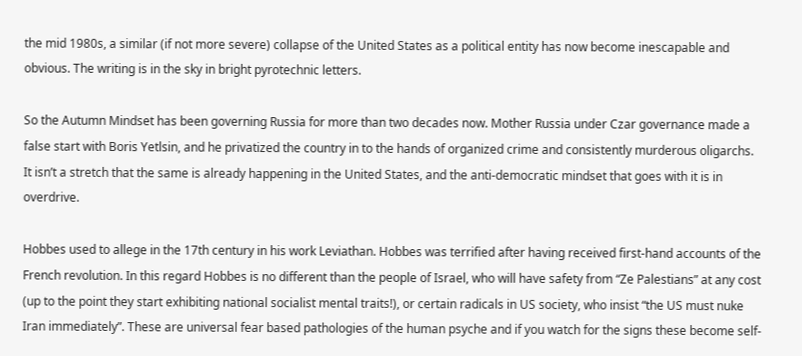the mid 1980s, a similar (if not more severe) collapse of the United States as a political entity has now become inescapable and obvious. The writing is in the sky in bright pyrotechnic letters.

So the Autumn Mindset has been governing Russia for more than two decades now. Mother Russia under Czar governance made a false start with Boris Yetlsin, and he privatized the country in to the hands of organized crime and consistently murderous oligarchs. It isn’t a stretch that the same is already happening in the United States, and the anti-democratic mindset that goes with it is in overdrive.

Hobbes used to allege in the 17th century in his work Leviathan. Hobbes was terrified after having received first-hand accounts of the French revolution. In this regard Hobbes is no different than the people of Israel, who will have safety from “Ze Palestians” at any cost (up to the point they start exhibiting national socialist mental traits!), or certain radicals in US society, who insist “the US must nuke Iran immediately”. These are universal fear based pathologies of the human psyche and if you watch for the signs these become self-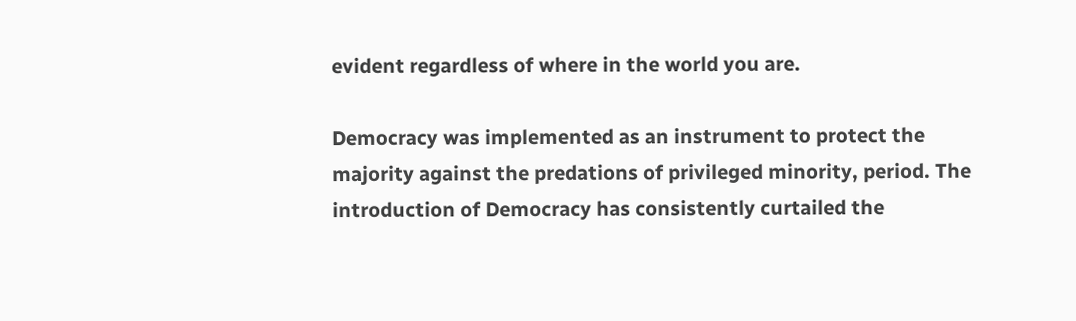evident regardless of where in the world you are.

Democracy was implemented as an instrument to protect the majority against the predations of privileged minority, period. The introduction of Democracy has consistently curtailed the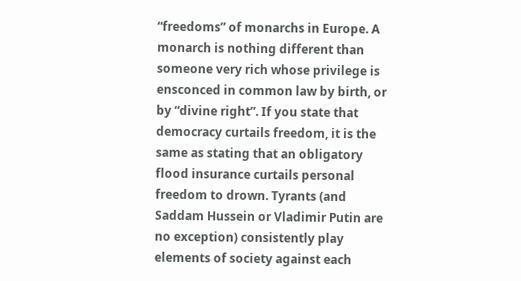“freedoms” of monarchs in Europe. A monarch is nothing different than someone very rich whose privilege is ensconced in common law by birth, or by “divine right”. If you state that democracy curtails freedom, it is the same as stating that an obligatory flood insurance curtails personal freedom to drown. Tyrants (and Saddam Hussein or Vladimir Putin are no exception) consistently play elements of society against each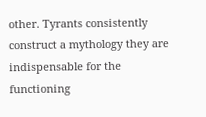other. Tyrants consistently construct a mythology they are indispensable for the functioning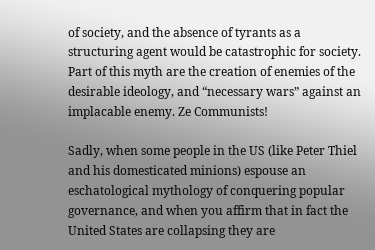of society, and the absence of tyrants as a structuring agent would be catastrophic for society. Part of this myth are the creation of enemies of the desirable ideology, and “necessary wars” against an implacable enemy. Ze Communists!

Sadly, when some people in the US (like Peter Thiel and his domesticated minions) espouse an eschatological mythology of conquering popular governance, and when you affirm that in fact the United States are collapsing they are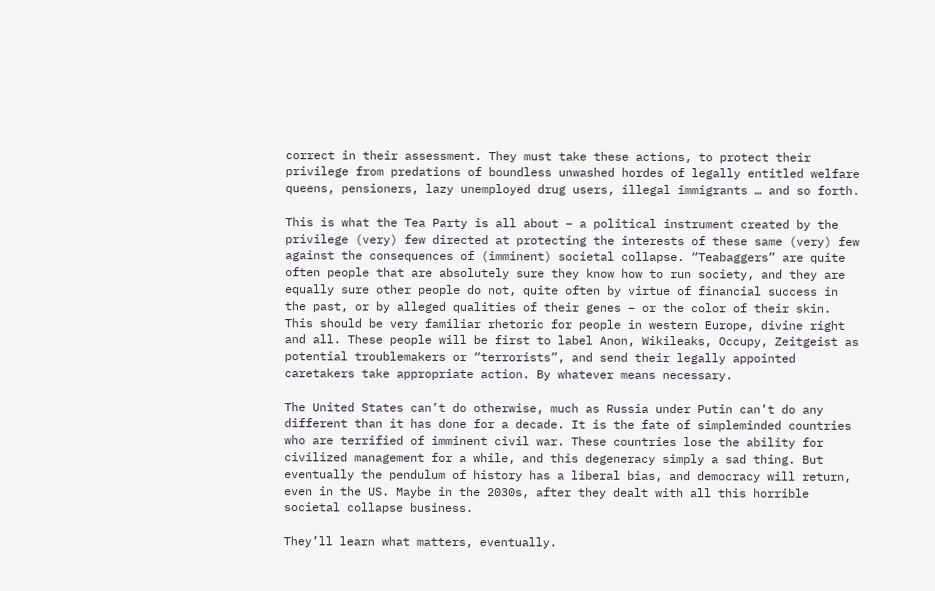correct in their assessment. They must take these actions, to protect their privilege from predations of boundless unwashed hordes of legally entitled welfare queens, pensioners, lazy unemployed drug users, illegal immigrants … and so forth.

This is what the Tea Party is all about – a political instrument created by the privilege (very) few directed at protecting the interests of these same (very) few against the consequences of (imminent) societal collapse. “Teabaggers” are quite often people that are absolutely sure they know how to run society, and they are equally sure other people do not, quite often by virtue of financial success in the past, or by alleged qualities of their genes – or the color of their skin. This should be very familiar rhetoric for people in western Europe, divine right and all. These people will be first to label Anon, Wikileaks, Occupy, Zeitgeist as potential troublemakers or “terrorists”, and send their legally appointed caretakers take appropriate action. By whatever means necessary.

The United States can’t do otherwise, much as Russia under Putin can’t do any different than it has done for a decade. It is the fate of simpleminded countries who are terrified of imminent civil war. These countries lose the ability for civilized management for a while, and this degeneracy simply a sad thing. But eventually the pendulum of history has a liberal bias, and democracy will return, even in the US. Maybe in the 2030s, after they dealt with all this horrible societal collapse business.

They’ll learn what matters, eventually.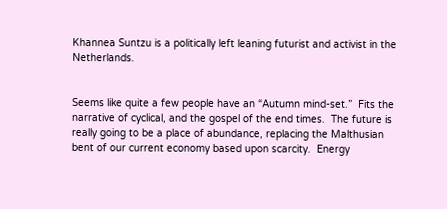Khannea Suntzu is a politically left leaning futurist and activist in the Netherlands.


Seems like quite a few people have an “Autumn mind-set.”  Fits the narrative of cyclical, and the gospel of the end times.  The future is really going to be a place of abundance, replacing the Malthusian bent of our current economy based upon scarcity.  Energy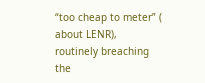“too cheap to meter” ( about LENR), routinely breaching the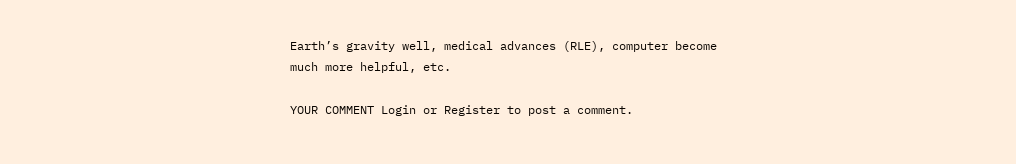Earth’s gravity well, medical advances (RLE), computer become much more helpful, etc.

YOUR COMMENT Login or Register to post a comment.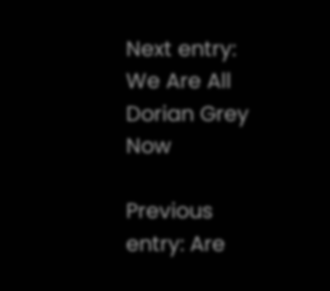Next entry: We Are All Dorian Grey Now

Previous entry: Are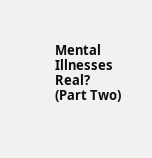Mental Illnesses Real? (Part Two)